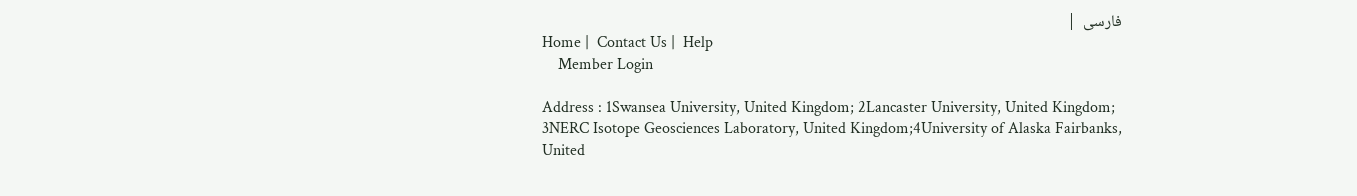فارسی  |
Home |  Contact Us |  Help
    Member Login

Address : 1Swansea University, United Kingdom; 2Lancaster University, United Kingdom; 3NERC Isotope Geosciences Laboratory, United Kingdom;4University of Alaska Fairbanks, United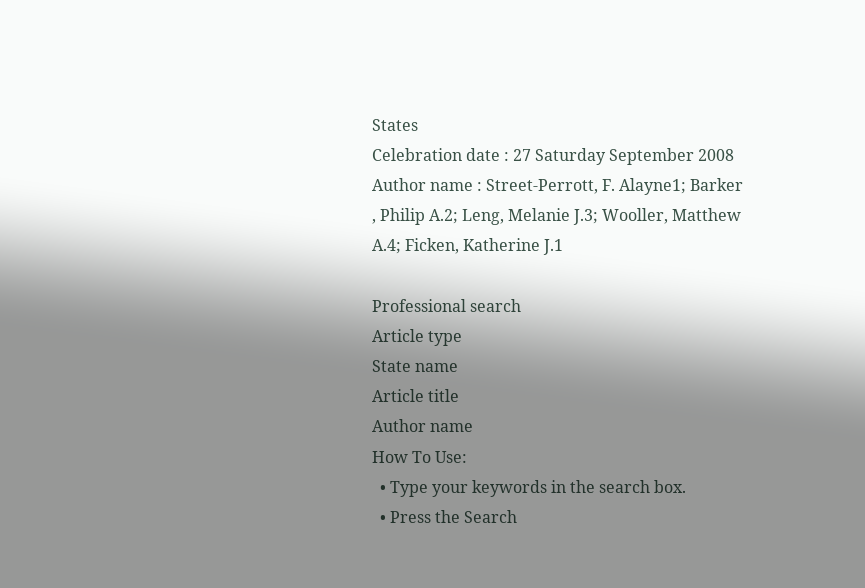States
Celebration date : 27 Saturday September 2008
Author name : Street-Perrott, F. Alayne1; Barker , Philip A.2; Leng, Melanie J.3; Wooller, Matthew A.4; Ficken, Katherine J.1

Professional search
Article type
State name
Article title
Author name
How To Use:
  • Type your keywords in the search box.
  • Press the Search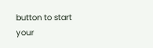button to start your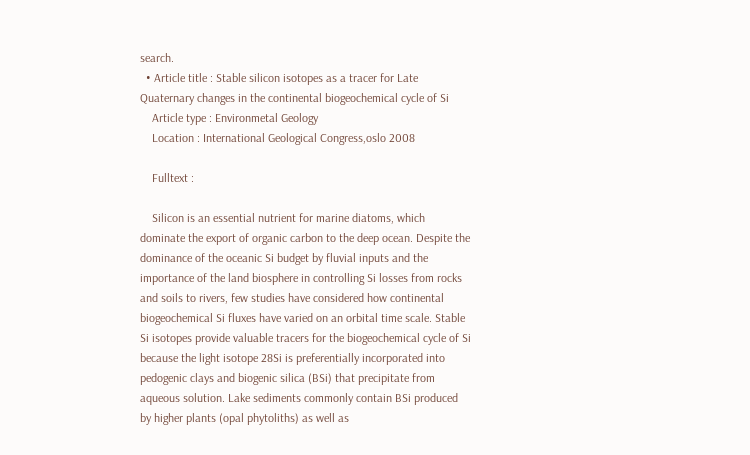search.
  • Article title : Stable silicon isotopes as a tracer for Late Quaternary changes in the continental biogeochemical cycle of Si
    Article type : Environmetal Geology
    Location : International Geological Congress,oslo 2008

    Fulltext :

    Silicon is an essential nutrient for marine diatoms, which dominate the export of organic carbon to the deep ocean. Despite the dominance of the oceanic Si budget by fluvial inputs and the importance of the land biosphere in controlling Si losses from rocks and soils to rivers, few studies have considered how continental biogeochemical Si fluxes have varied on an orbital time scale. Stable Si isotopes provide valuable tracers for the biogeochemical cycle of Si because the light isotope 28Si is preferentially incorporated into pedogenic clays and biogenic silica (BSi) that precipitate from aqueous solution. Lake sediments commonly contain BSi produced by higher plants (opal phytoliths) as well as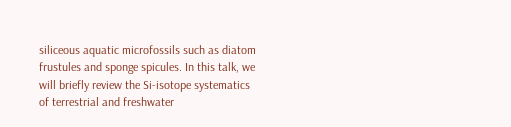siliceous aquatic microfossils such as diatom frustules and sponge spicules. In this talk, we will briefly review the Si-isotope systematics of terrestrial and freshwater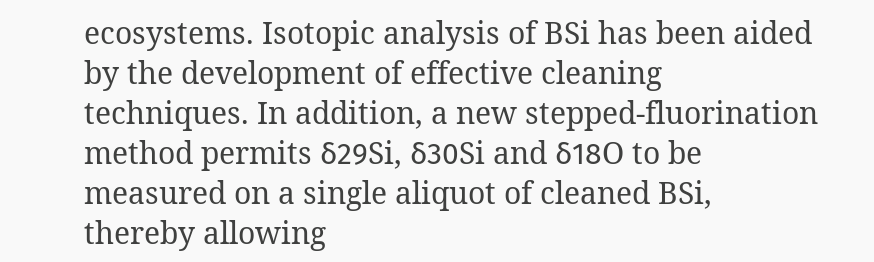ecosystems. Isotopic analysis of BSi has been aided by the development of effective cleaning techniques. In addition, a new stepped-fluorination method permits δ29Si, δ30Si and δ18O to be measured on a single aliquot of cleaned BSi, thereby allowing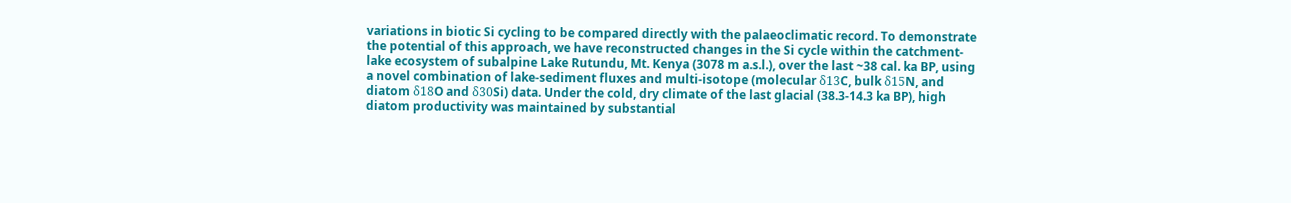variations in biotic Si cycling to be compared directly with the palaeoclimatic record. To demonstrate the potential of this approach, we have reconstructed changes in the Si cycle within the catchment-lake ecosystem of subalpine Lake Rutundu, Mt. Kenya (3078 m a.s.l.), over the last ~38 cal. ka BP, using a novel combination of lake-sediment fluxes and multi-isotope (molecular δ13C, bulk δ15N, and diatom δ18O and δ30Si) data. Under the cold, dry climate of the last glacial (38.3-14.3 ka BP), high diatom productivity was maintained by substantial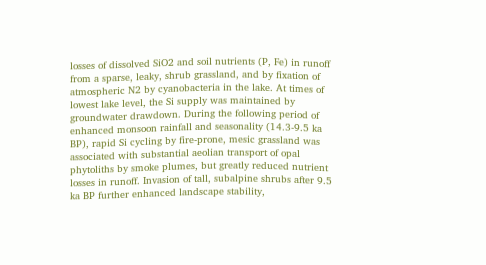losses of dissolved SiO2 and soil nutrients (P, Fe) in runoff from a sparse, leaky, shrub grassland, and by fixation of atmospheric N2 by cyanobacteria in the lake. At times of lowest lake level, the Si supply was maintained by groundwater drawdown. During the following period of enhanced monsoon rainfall and seasonality (14.3-9.5 ka BP), rapid Si cycling by fire-prone, mesic grassland was associated with substantial aeolian transport of opal phytoliths by smoke plumes, but greatly reduced nutrient losses in runoff. Invasion of tall, subalpine shrubs after 9.5 ka BP further enhanced landscape stability,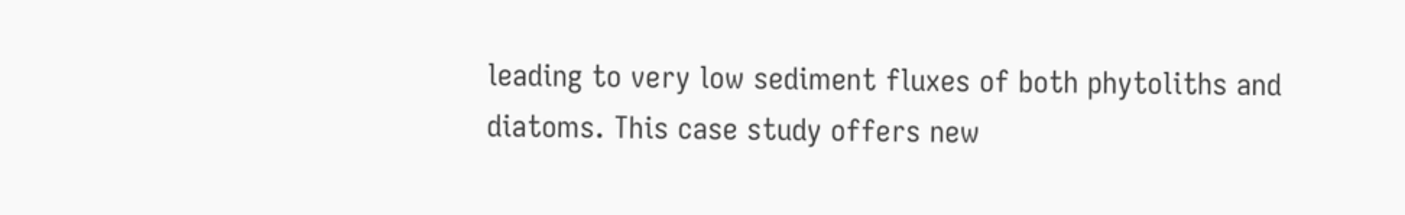leading to very low sediment fluxes of both phytoliths and diatoms. This case study offers new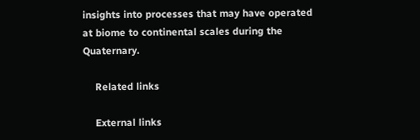insights into processes that may have operated at biome to continental scales during the Quaternary.

    Related links

    External links